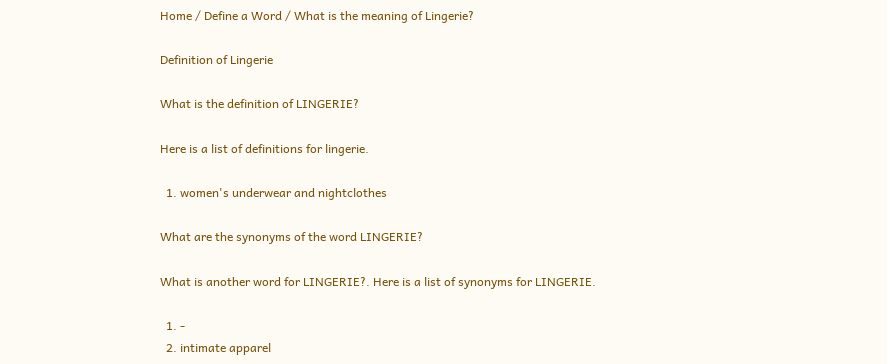Home / Define a Word / What is the meaning of Lingerie?

Definition of Lingerie

What is the definition of LINGERIE?

Here is a list of definitions for lingerie.

  1. women's underwear and nightclothes

What are the synonyms of the word LINGERIE?

What is another word for LINGERIE?. Here is a list of synonyms for LINGERIE.

  1. -
  2. intimate apparel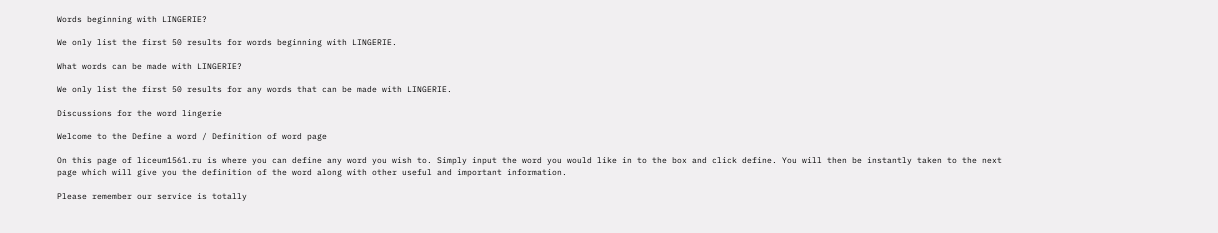Words beginning with LINGERIE?

We only list the first 50 results for words beginning with LINGERIE.

What words can be made with LINGERIE?

We only list the first 50 results for any words that can be made with LINGERIE.

Discussions for the word lingerie

Welcome to the Define a word / Definition of word page

On this page of liceum1561.ru is where you can define any word you wish to. Simply input the word you would like in to the box and click define. You will then be instantly taken to the next page which will give you the definition of the word along with other useful and important information.

Please remember our service is totally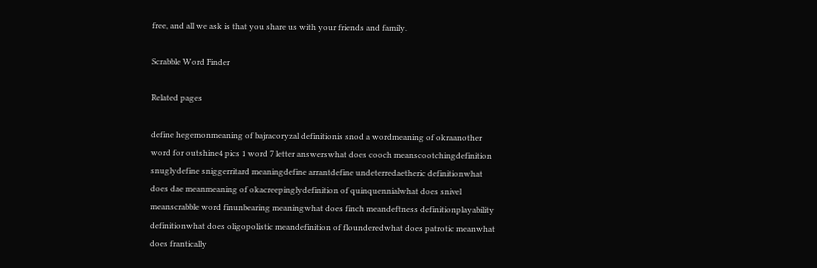free, and all we ask is that you share us with your friends and family.

Scrabble Word Finder

Related pages

define hegemonmeaning of bajracoryzal definitionis snod a wordmeaning of okraanother word for outshine4 pics 1 word 7 letter answerswhat does cooch meanscootchingdefinition snuglydefine sniggerritard meaningdefine arrantdefine undeterredaetheric definitionwhat does dae meanmeaning of okacreepinglydefinition of quinquennialwhat does snivel meanscrabble word finunbearing meaningwhat does finch meandeftness definitionplayability definitionwhat does oligopolistic meandefinition of flounderedwhat does patrotic meanwhat does frantically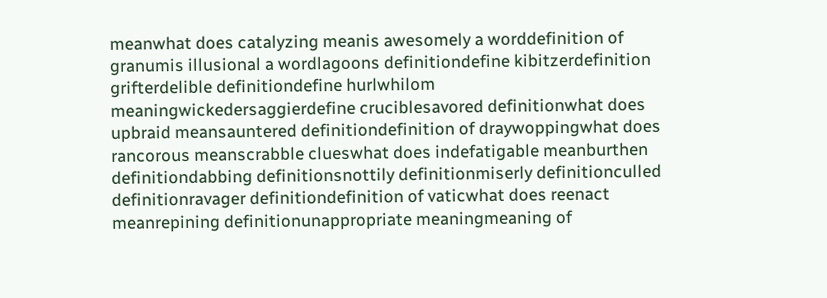meanwhat does catalyzing meanis awesomely a worddefinition of granumis illusional a wordlagoons definitiondefine kibitzerdefinition grifterdelible definitiondefine hurlwhilom meaningwickedersaggierdefine cruciblesavored definitionwhat does upbraid meansauntered definitiondefinition of draywoppingwhat does rancorous meanscrabble clueswhat does indefatigable meanburthen definitiondabbing definitionsnottily definitionmiserly definitionculled definitionravager definitiondefinition of vaticwhat does reenact meanrepining definitionunappropriate meaningmeaning of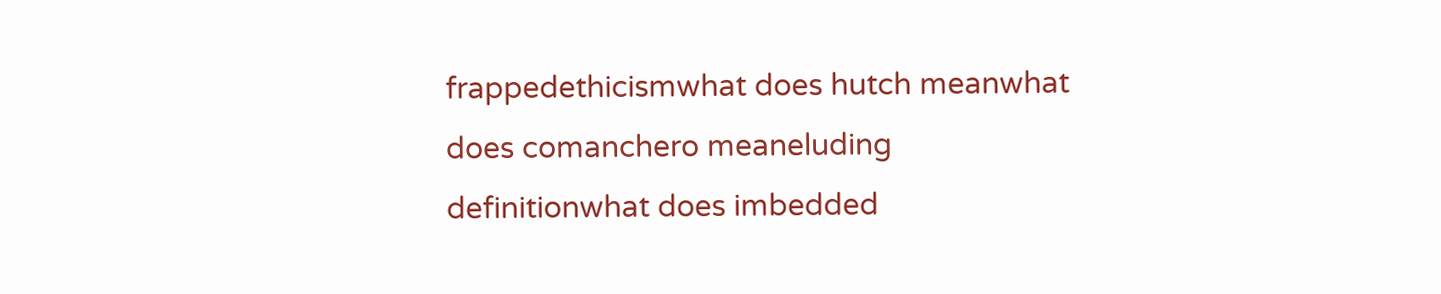frappedethicismwhat does hutch meanwhat does comanchero meaneluding definitionwhat does imbedded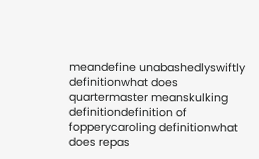meandefine unabashedlyswiftly definitionwhat does quartermaster meanskulking definitiondefinition of fopperycaroling definitionwhat does repas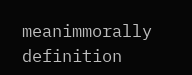meanimmorally definition